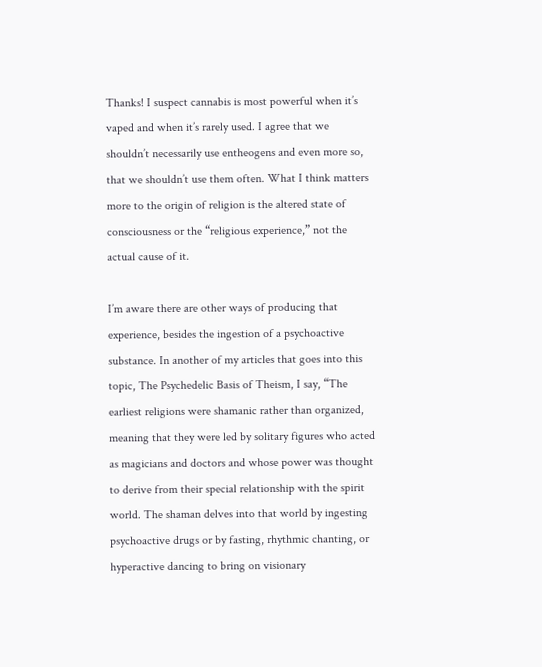Thanks! I suspect cannabis is most powerful when it’s vaped and when it’s rarely used. I agree that we shouldn’t necessarily use entheogens and even more so, that we shouldn’t use them often. What I think matters more to the origin of religion is the altered state of consciousness or the “religious experience,” not the actual cause of it.

I’m aware there are other ways of producing that experience, besides the ingestion of a psychoactive substance. In another of my articles that goes into this topic, The Psychedelic Basis of Theism, I say, “The earliest religions were shamanic rather than organized, meaning that they were led by solitary figures who acted as magicians and doctors and whose power was thought to derive from their special relationship with the spirit world. The shaman delves into that world by ingesting psychoactive drugs or by fasting, rhythmic chanting, or hyperactive dancing to bring on visionary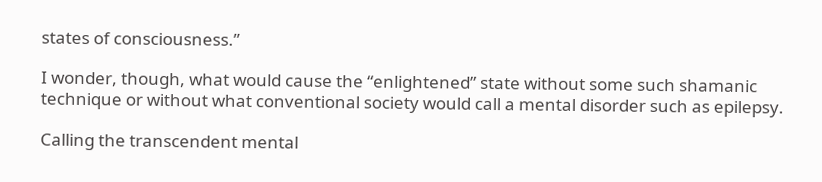states of consciousness.”

I wonder, though, what would cause the “enlightened” state without some such shamanic technique or without what conventional society would call a mental disorder such as epilepsy.

Calling the transcendent mental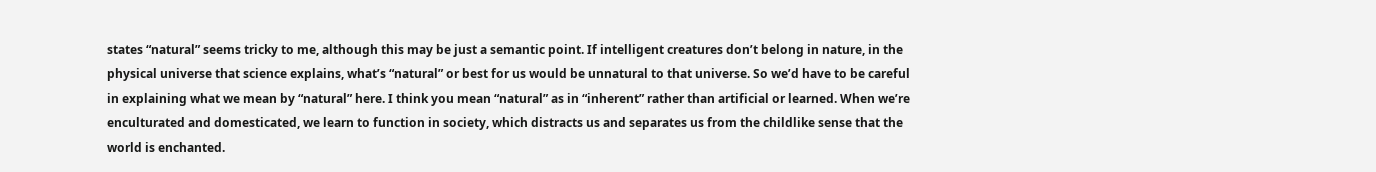states “natural” seems tricky to me, although this may be just a semantic point. If intelligent creatures don’t belong in nature, in the physical universe that science explains, what’s “natural” or best for us would be unnatural to that universe. So we’d have to be careful in explaining what we mean by “natural” here. I think you mean “natural” as in “inherent” rather than artificial or learned. When we’re enculturated and domesticated, we learn to function in society, which distracts us and separates us from the childlike sense that the world is enchanted.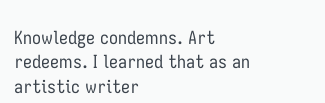Knowledge condemns. Art redeems. I learned that as an artistic writer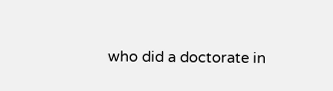who did a doctorate in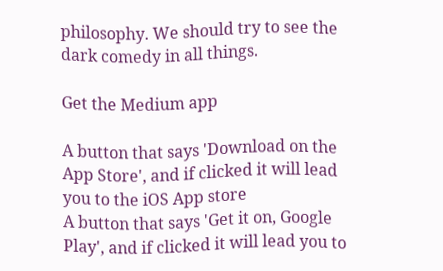philosophy. We should try to see the dark comedy in all things.

Get the Medium app

A button that says 'Download on the App Store', and if clicked it will lead you to the iOS App store
A button that says 'Get it on, Google Play', and if clicked it will lead you to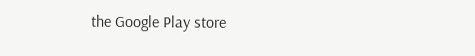the Google Play store